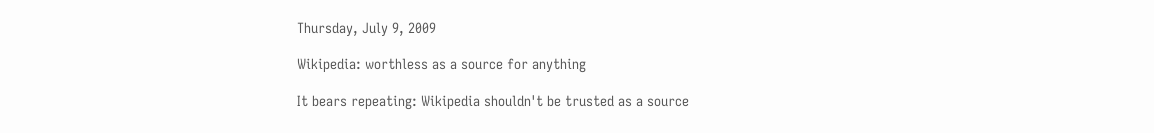Thursday, July 9, 2009

Wikipedia: worthless as a source for anything

It bears repeating: Wikipedia shouldn't be trusted as a source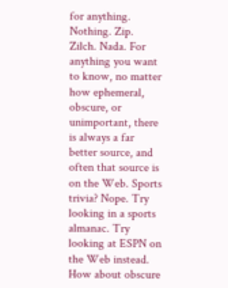for anything. Nothing. Zip. Zilch. Nada. For anything you want to know, no matter how ephemeral, obscure, or unimportant, there is always a far better source, and often that source is on the Web. Sports trivia? Nope. Try looking in a sports almanac. Try looking at ESPN on the Web instead. How about obscure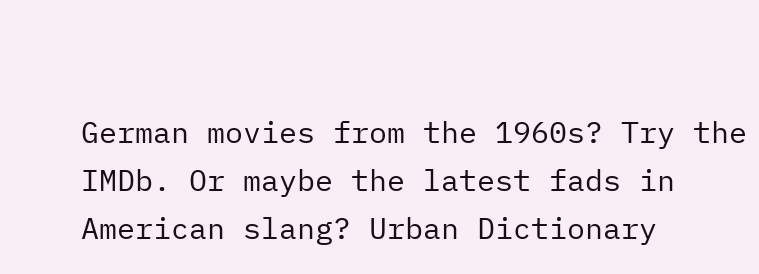German movies from the 1960s? Try the IMDb. Or maybe the latest fads in American slang? Urban Dictionary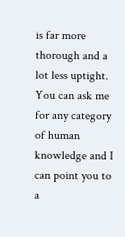is far more thorough and a lot less uptight. You can ask me for any category of human knowledge and I can point you to a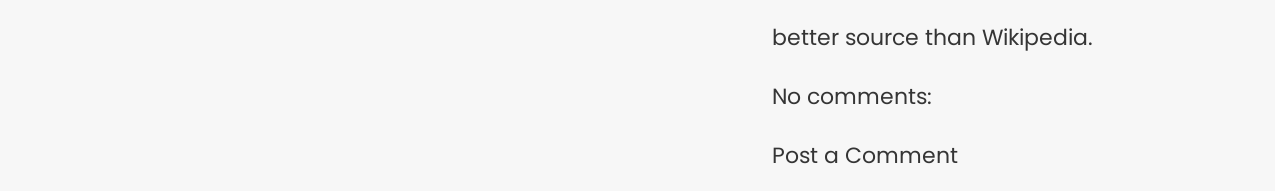better source than Wikipedia.

No comments:

Post a Comment